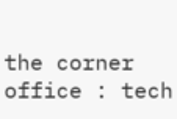the corner office : tech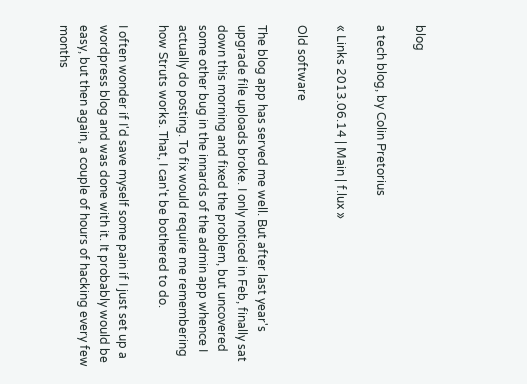blog

a tech blog, by Colin Pretorius

« Links 2013.06.14 | Main | f.lux »

Old software

The blog app has served me well. But after last year's upgrade file uploads broke. I only noticed in Feb, finally sat down this morning and fixed the problem, but uncovered some other bug in the innards of the admin app whence I actually do posting. To fix would require me remembering how Struts works. That, I can't be bothered to do.

I often wonder if I'd save myself some pain if I just set up a wordpress blog and was done with it. It probably would be easy, but then again, a couple of hours of hacking every few months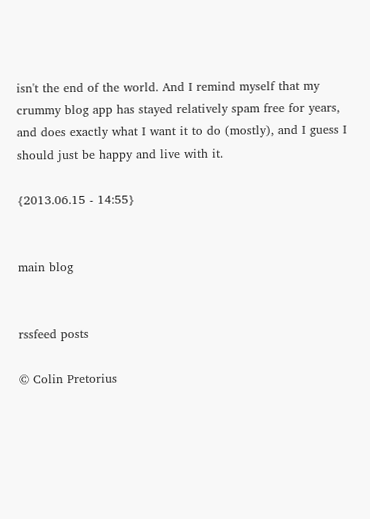isn't the end of the world. And I remind myself that my crummy blog app has stayed relatively spam free for years, and does exactly what I want it to do (mostly), and I guess I should just be happy and live with it.

{2013.06.15 - 14:55}


main blog


rssfeed posts

© Colin Pretorius